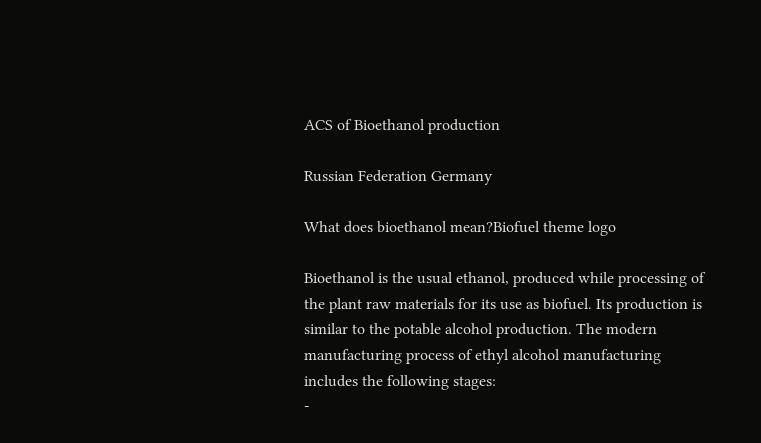ACS of Bioethanol production

Russian Federation Germany

What does bioethanol mean?Biofuel theme logo

Bioethanol is the usual ethanol, produced while processing of the plant raw materials for its use as biofuel. Its production is similar to the potable alcohol production. The modern manufacturing process of ethyl alcohol manufacturing includes the following stages:
-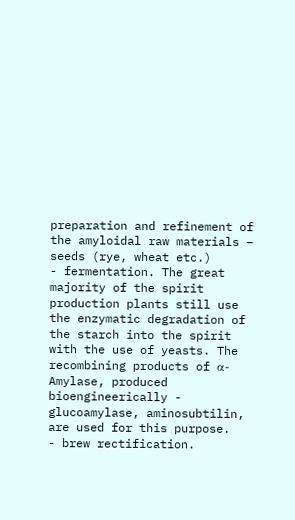preparation and refinement of the amyloidal raw materials – seeds (rye, wheat etc.)
- fermentation. The great majority of the spirit production plants still use the enzymatic degradation of the starch into the spirit with the use of yeasts. The recombining products of α-Amylase, produced bioengineerically - glucoamylase, aminosubtilin, are used for this purpose.
- brew rectification.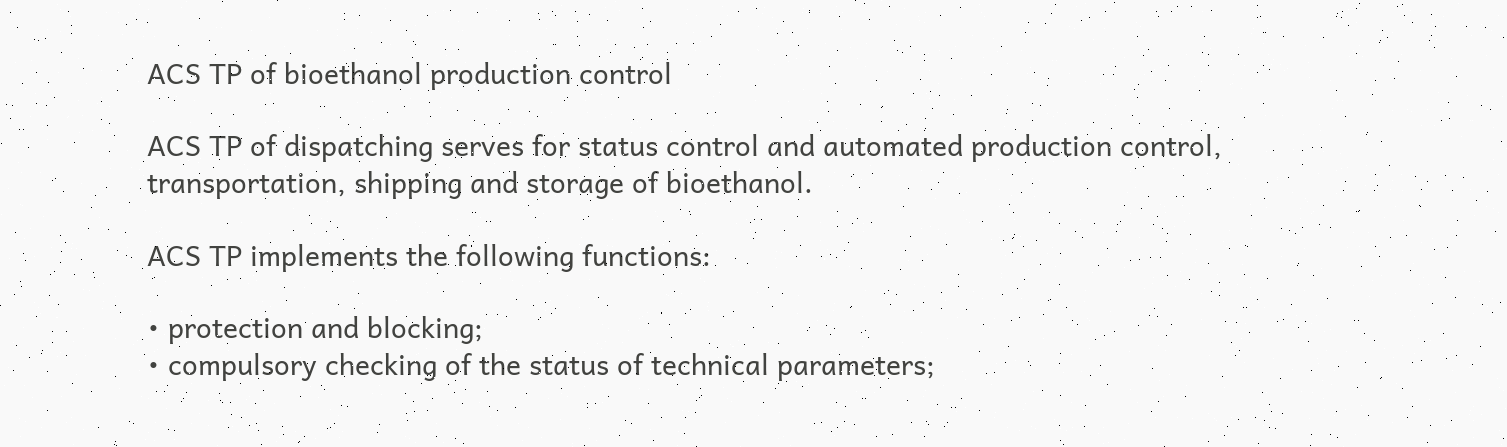ACS TP of bioethanol production control

ACS TP of dispatching serves for status control and automated production control, transportation, shipping and storage of bioethanol.

ACS TP implements the following functions:

• protection and blocking;
• compulsory checking of the status of technical parameters;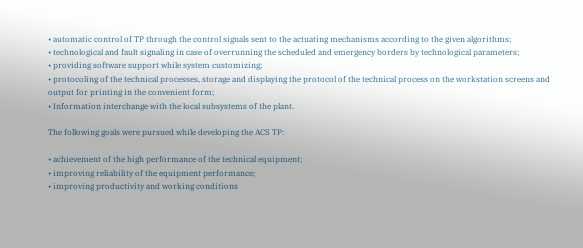• automatic control of TP through the control signals sent to the actuating mechanisms according to the given algorithms;
• technological and fault signaling in case of overrunning the scheduled and emergency borders by technological parameters;
• providing software support while system customizing;
• protocoling of the technical processes, storage and displaying the protocol of the technical process on the workstation screens and output for printing in the convenient form;
• Information interchange with the local subsystems of the plant.

The following goals were pursued while developing the ACS TP:

• achievement of the high performance of the technical equipment;
• improving reliability of the equipment performance;
• improving productivity and working conditions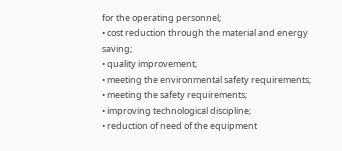for the operating personnel;
• cost reduction through the material and energy saving;
• quality improvement;
• meeting the environmental safety requirements;
• meeting the safety requirements;
• improving technological discipline;
• reduction of need of the equipment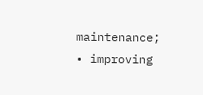maintenance;
• improving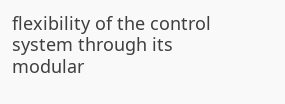flexibility of the control system through its modular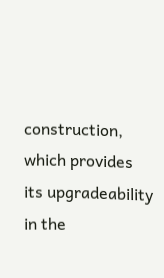construction, which provides its upgradeability in the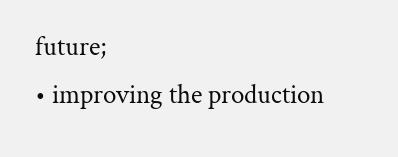future;
• improving the production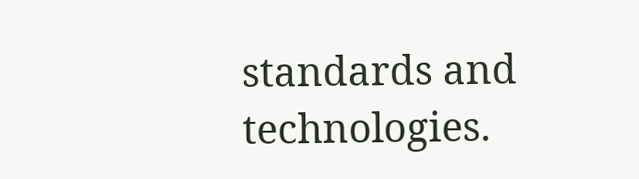standards and technologies.